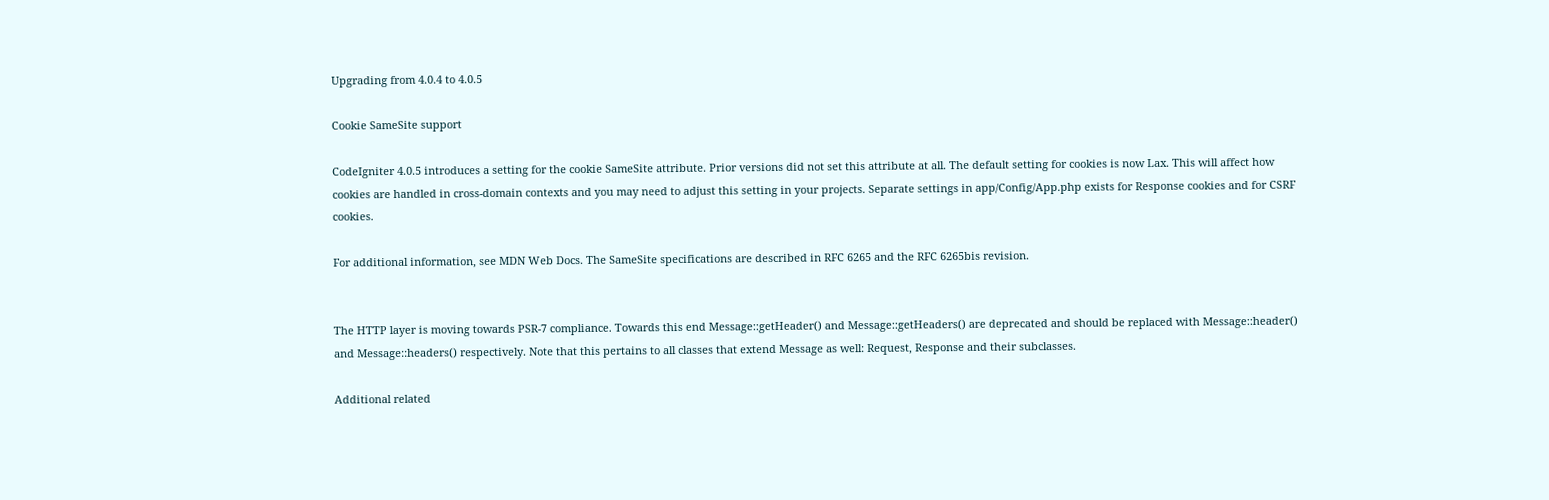Upgrading from 4.0.4 to 4.0.5

Cookie SameSite support

CodeIgniter 4.0.5 introduces a setting for the cookie SameSite attribute. Prior versions did not set this attribute at all. The default setting for cookies is now Lax. This will affect how cookies are handled in cross-domain contexts and you may need to adjust this setting in your projects. Separate settings in app/Config/App.php exists for Response cookies and for CSRF cookies.

For additional information, see MDN Web Docs. The SameSite specifications are described in RFC 6265 and the RFC 6265bis revision.


The HTTP layer is moving towards PSR-7 compliance. Towards this end Message::getHeader() and Message::getHeaders() are deprecated and should be replaced with Message::header() and Message::headers() respectively. Note that this pertains to all classes that extend Message as well: Request, Response and their subclasses.

Additional related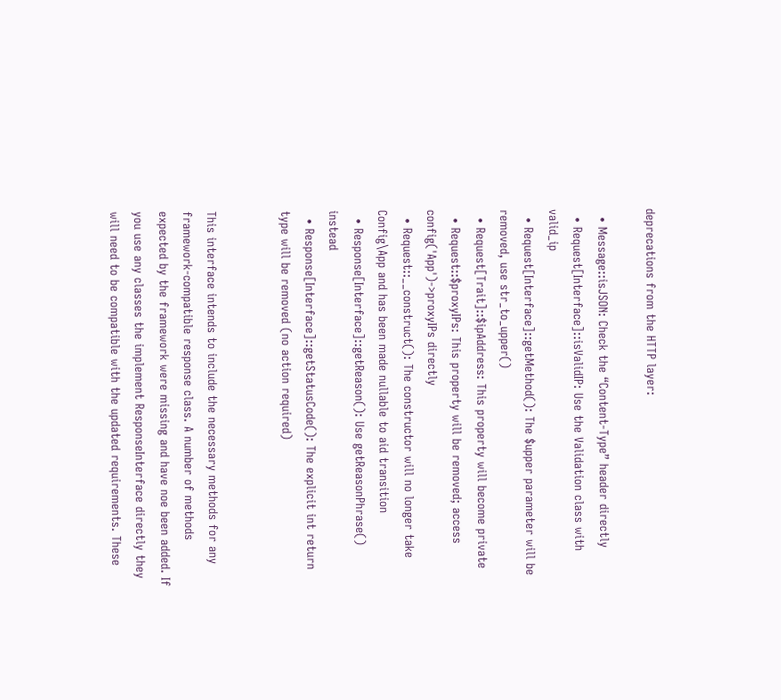deprecations from the HTTP layer:

  • Message::isJSON: Check the “Content-Type” header directly
  • Request[Interface]::isValidIP: Use the Validation class with valid_ip
  • Request[Interface]::getMethod(): The $upper parameter will be removed, use str_to_upper()
  • Request[Trait]::$ipAddress: This property will become private
  • Request::$proxyIPs: This property will be removed; access config('App')->proxyIPs directly
  • Request::__construct(): The constructor will no longer take Config\App and has been made nullable to aid transition
  • Response[Interface]::getReason(): Use getReasonPhrase() instead
  • Response[Interface]::getStatusCode(): The explicit int return type will be removed (no action required)


This interface intends to include the necessary methods for any framework-compatible response class. A number of methods expected by the framework were missing and have noe been added. If you use any classes the implement ResponseInterface directly they will need to be compatible with the updated requirements. These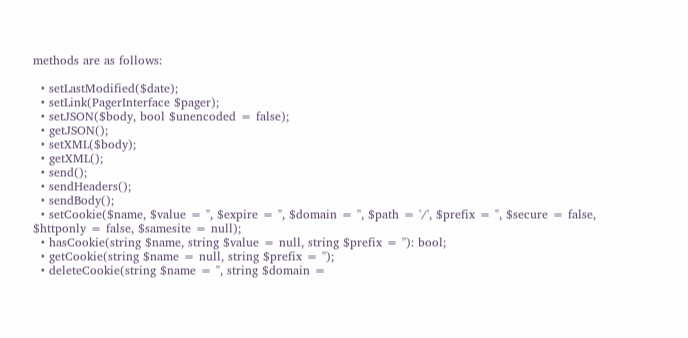methods are as follows:

  • setLastModified($date);
  • setLink(PagerInterface $pager);
  • setJSON($body, bool $unencoded = false);
  • getJSON();
  • setXML($body);
  • getXML();
  • send();
  • sendHeaders();
  • sendBody();
  • setCookie($name, $value = '', $expire = '', $domain = '', $path = '/', $prefix = '', $secure = false, $httponly = false, $samesite = null);
  • hasCookie(string $name, string $value = null, string $prefix = ''): bool;
  • getCookie(string $name = null, string $prefix = '');
  • deleteCookie(string $name = '', string $domain =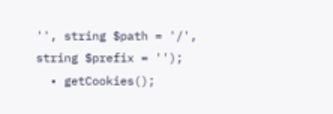'', string $path = '/', string $prefix = '');
  • getCookies();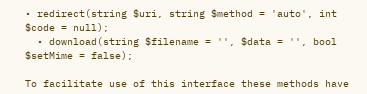• redirect(string $uri, string $method = 'auto', int $code = null);
  • download(string $filename = '', $data = '', bool $setMime = false);

To facilitate use of this interface these methods have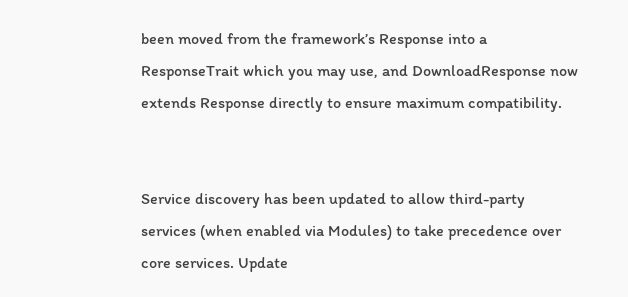been moved from the framework’s Response into a ResponseTrait which you may use, and DownloadResponse now extends Response directly to ensure maximum compatibility.


Service discovery has been updated to allow third-party services (when enabled via Modules) to take precedence over core services. Update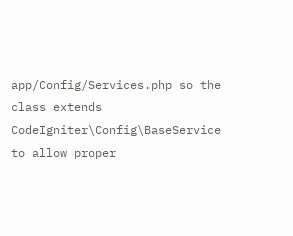app/Config/Services.php so the class extends CodeIgniter\Config\BaseService to allow proper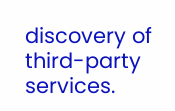discovery of third-party services.